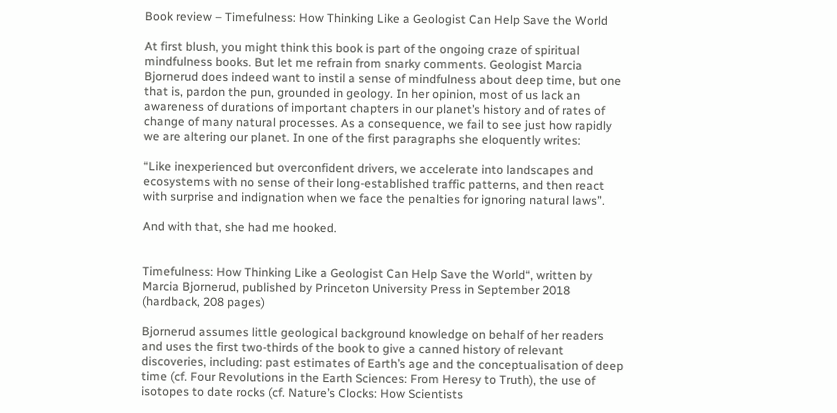Book review – Timefulness: How Thinking Like a Geologist Can Help Save the World

At first blush, you might think this book is part of the ongoing craze of spiritual mindfulness books. But let me refrain from snarky comments. Geologist Marcia Bjornerud does indeed want to instil a sense of mindfulness about deep time, but one that is, pardon the pun, grounded in geology. In her opinion, most of us lack an awareness of durations of important chapters in our planet’s history and of rates of change of many natural processes. As a consequence, we fail to see just how rapidly we are altering our planet. In one of the first paragraphs she eloquently writes:

“Like inexperienced but overconfident drivers, we accelerate into landscapes and ecosystems with no sense of their long-established traffic patterns, and then react with surprise and indignation when we face the penalties for ignoring natural laws”.

And with that, she had me hooked.


Timefulness: How Thinking Like a Geologist Can Help Save the World“, written by Marcia Bjornerud, published by Princeton University Press in September 2018 (hardback, 208 pages)

Bjornerud assumes little geological background knowledge on behalf of her readers and uses the first two-thirds of the book to give a canned history of relevant discoveries, including: past estimates of Earth’s age and the conceptualisation of deep time (cf. Four Revolutions in the Earth Sciences: From Heresy to Truth), the use of isotopes to date rocks (cf. Nature’s Clocks: How Scientists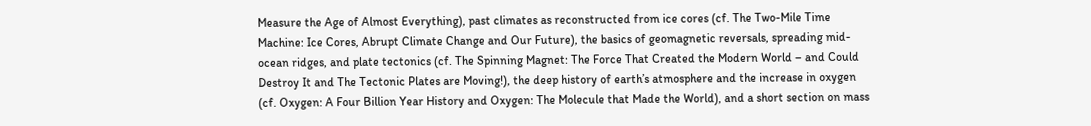Measure the Age of Almost Everything), past climates as reconstructed from ice cores (cf. The Two-Mile Time Machine: Ice Cores, Abrupt Climate Change and Our Future), the basics of geomagnetic reversals, spreading mid-ocean ridges, and plate tectonics (cf. The Spinning Magnet: The Force That Created the Modern World – and Could Destroy It and The Tectonic Plates are Moving!), the deep history of earth’s atmosphere and the increase in oxygen (cf. Oxygen: A Four Billion Year History and Oxygen: The Molecule that Made the World), and a short section on mass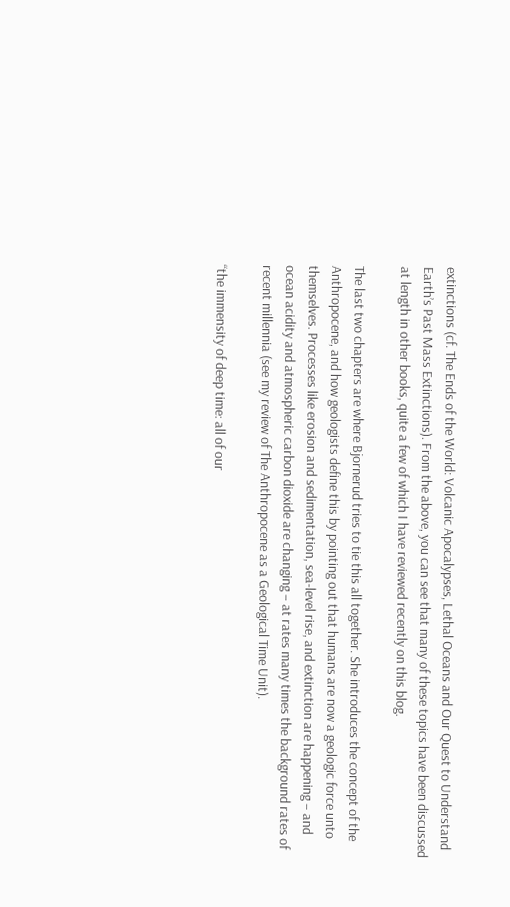extinctions (cf. The Ends of the World: Volcanic Apocalypses, Lethal Oceans and Our Quest to Understand Earth’s Past Mass Extinctions). From the above, you can see that many of these topics have been discussed at length in other books, quite a few of which I have reviewed recently on this blog.

The last two chapters are where Bjornerud tries to tie this all together. She introduces the concept of the Anthropocene, and how geologists define this by pointing out that humans are now a geologic force unto themselves. Processes like erosion and sedimentation, sea-level rise, and extinction are happening – and ocean acidity and atmospheric carbon dioxide are changing – at rates many times the background rates of recent millennia (see my review of The Anthropocene as a Geological Time Unit).

“the immensity of deep time: all of our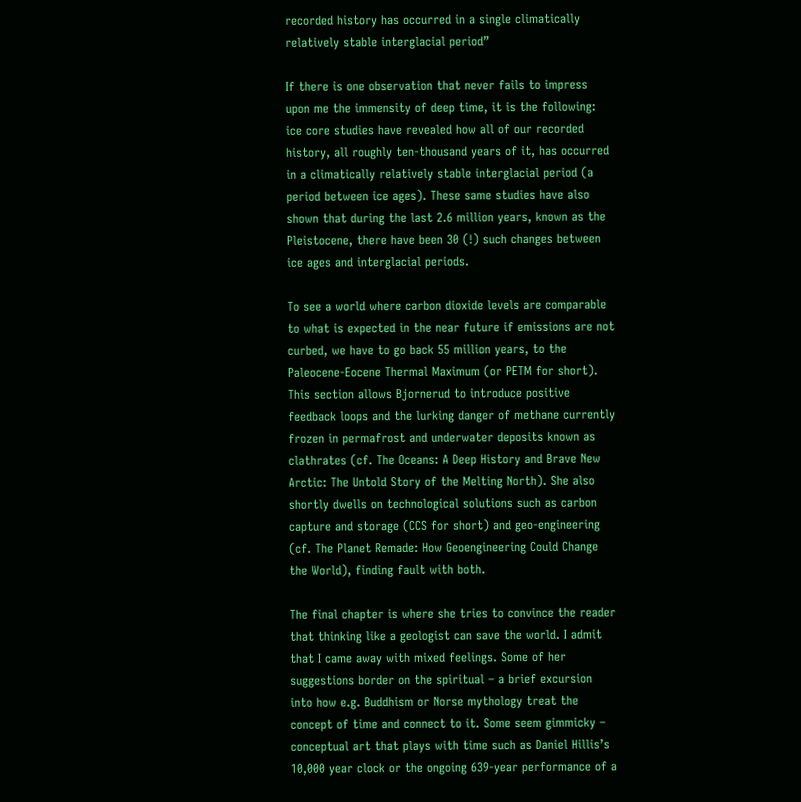recorded history has occurred in a single climatically relatively stable interglacial period”

If there is one observation that never fails to impress upon me the immensity of deep time, it is the following: ice core studies have revealed how all of our recorded history, all roughly ten-thousand years of it, has occurred in a climatically relatively stable interglacial period (a period between ice ages). These same studies have also shown that during the last 2.6 million years, known as the Pleistocene, there have been 30 (!) such changes between ice ages and interglacial periods.

To see a world where carbon dioxide levels are comparable to what is expected in the near future if emissions are not curbed, we have to go back 55 million years, to the Paleocene-Eocene Thermal Maximum (or PETM for short). This section allows Bjornerud to introduce positive feedback loops and the lurking danger of methane currently frozen in permafrost and underwater deposits known as clathrates (cf. The Oceans: A Deep History and Brave New Arctic: The Untold Story of the Melting North). She also shortly dwells on technological solutions such as carbon capture and storage (CCS for short) and geo-engineering (cf. The Planet Remade: How Geoengineering Could Change the World), finding fault with both.

The final chapter is where she tries to convince the reader that thinking like a geologist can save the world. I admit that I came away with mixed feelings. Some of her suggestions border on the spiritual – a brief excursion into how e.g. Buddhism or Norse mythology treat the concept of time and connect to it. Some seem gimmicky – conceptual art that plays with time such as Daniel Hillis’s 10,000 year clock or the ongoing 639-year performance of a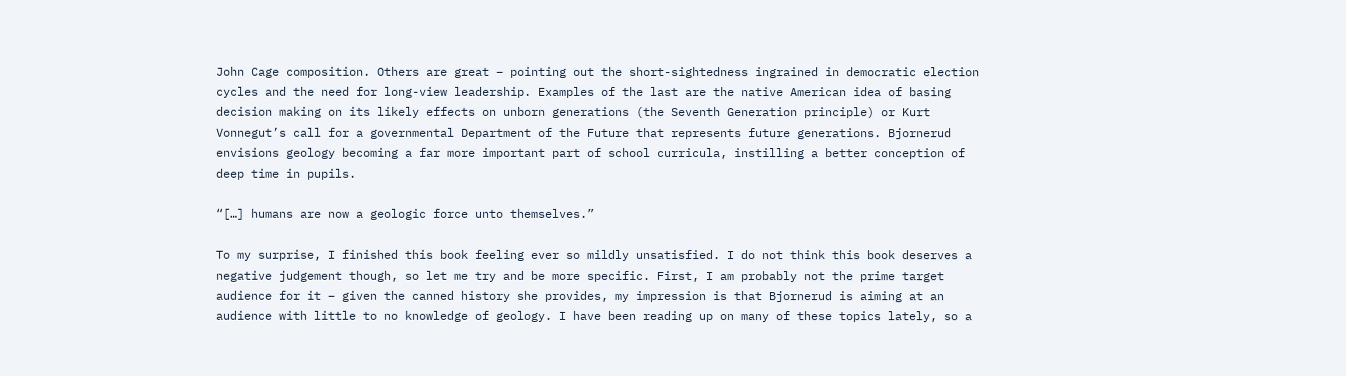John Cage composition. Others are great – pointing out the short-sightedness ingrained in democratic election cycles and the need for long-view leadership. Examples of the last are the native American idea of basing decision making on its likely effects on unborn generations (the Seventh Generation principle) or Kurt Vonnegut’s call for a governmental Department of the Future that represents future generations. Bjornerud envisions geology becoming a far more important part of school curricula, instilling a better conception of deep time in pupils.

“[…] humans are now a geologic force unto themselves.”

To my surprise, I finished this book feeling ever so mildly unsatisfied. I do not think this book deserves a negative judgement though, so let me try and be more specific. First, I am probably not the prime target audience for it – given the canned history she provides, my impression is that Bjornerud is aiming at an audience with little to no knowledge of geology. I have been reading up on many of these topics lately, so a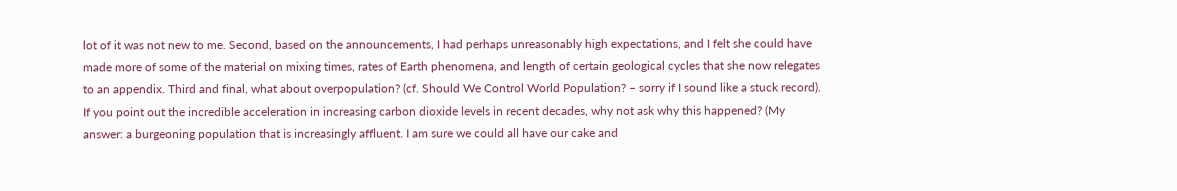lot of it was not new to me. Second, based on the announcements, I had perhaps unreasonably high expectations, and I felt she could have made more of some of the material on mixing times, rates of Earth phenomena, and length of certain geological cycles that she now relegates to an appendix. Third and final, what about overpopulation? (cf. Should We Control World Population? – sorry if I sound like a stuck record). If you point out the incredible acceleration in increasing carbon dioxide levels in recent decades, why not ask why this happened? (My answer: a burgeoning population that is increasingly affluent. I am sure we could all have our cake and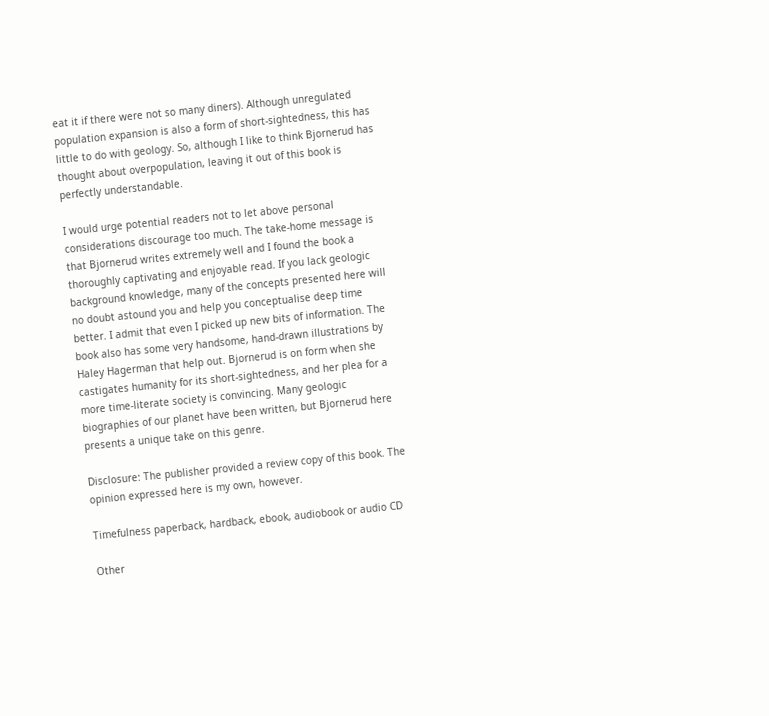eat it if there were not so many diners). Although unregulated population expansion is also a form of short-sightedness, this has little to do with geology. So, although I like to think Bjornerud has thought about overpopulation, leaving it out of this book is perfectly understandable.

I would urge potential readers not to let above personal considerations discourage too much. The take-home message is that Bjornerud writes extremely well and I found the book a thoroughly captivating and enjoyable read. If you lack geologic background knowledge, many of the concepts presented here will no doubt astound you and help you conceptualise deep time better. I admit that even I picked up new bits of information. The book also has some very handsome, hand-drawn illustrations by Haley Hagerman that help out. Bjornerud is on form when she castigates humanity for its short-sightedness, and her plea for a more time-literate society is convincing. Many geologic biographies of our planet have been written, but Bjornerud here presents a unique take on this genre.

Disclosure: The publisher provided a review copy of this book. The opinion expressed here is my own, however.

Timefulness paperback, hardback, ebook, audiobook or audio CD

Other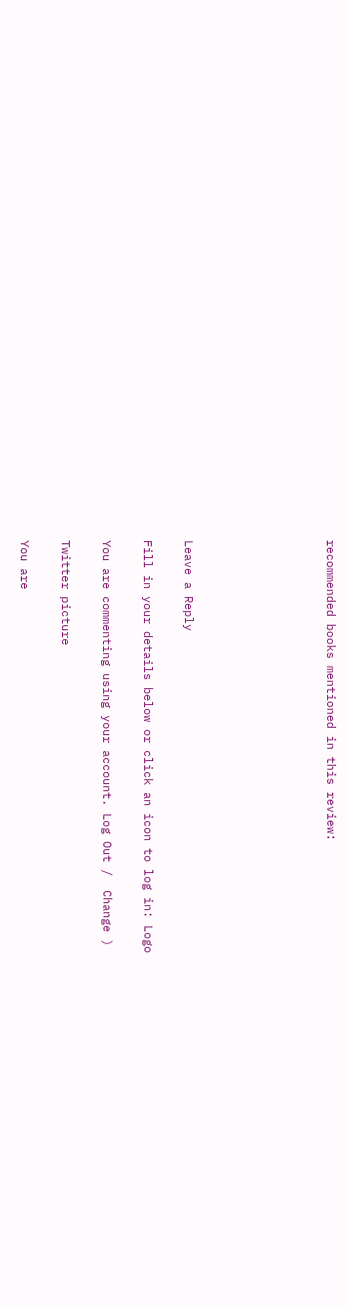recommended books mentioned in this review:






Leave a Reply

Fill in your details below or click an icon to log in: Logo

You are commenting using your account. Log Out /  Change )

Twitter picture

You are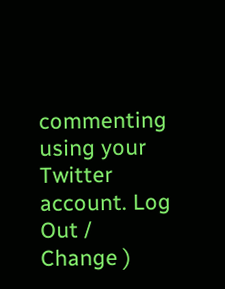commenting using your Twitter account. Log Out /  Change )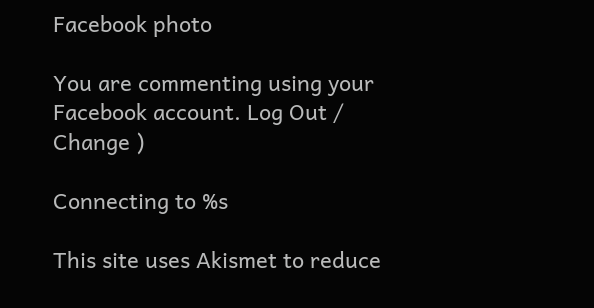Facebook photo

You are commenting using your Facebook account. Log Out /  Change )

Connecting to %s

This site uses Akismet to reduce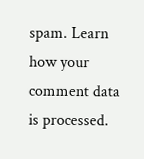spam. Learn how your comment data is processed.